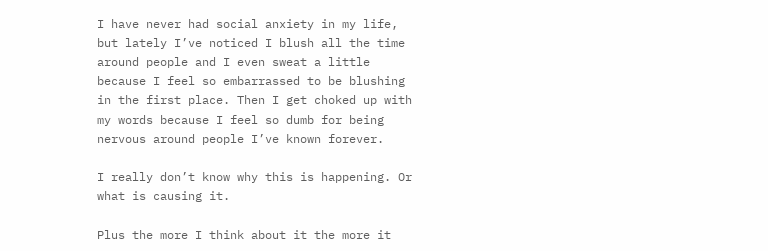I have never had social anxiety in my life, but lately I’ve noticed I blush all the time around people and I even sweat a little because I feel so embarrassed to be blushing in the first place. Then I get choked up with my words because I feel so dumb for being nervous around people I’ve known forever.

I really don’t know why this is happening. Or what is causing it.

Plus the more I think about it the more it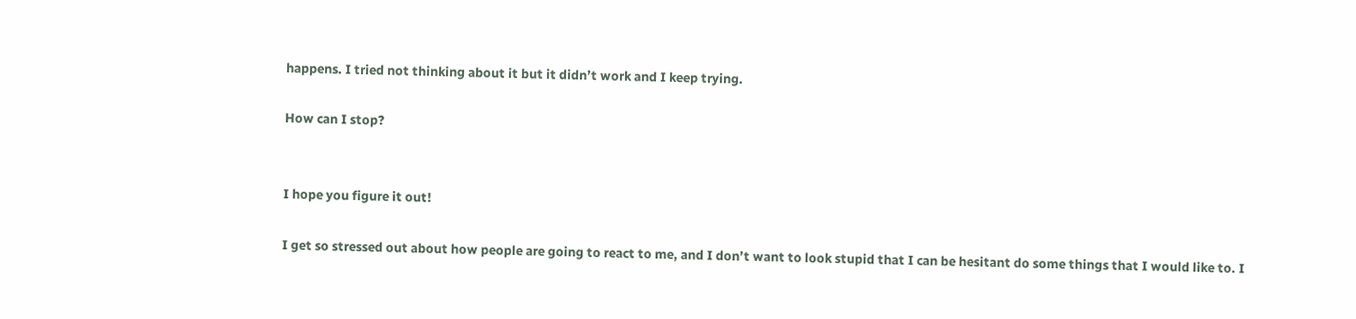happens. I tried not thinking about it but it didn’t work and I keep trying.

How can I stop?


I hope you figure it out!

I get so stressed out about how people are going to react to me, and I don’t want to look stupid that I can be hesitant do some things that I would like to. I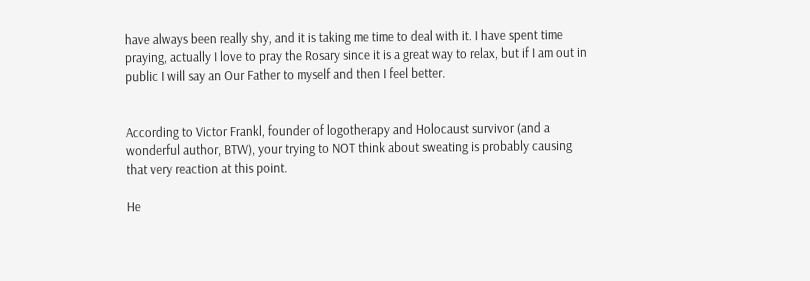have always been really shy, and it is taking me time to deal with it. I have spent time praying, actually I love to pray the Rosary since it is a great way to relax, but if I am out in public I will say an Our Father to myself and then I feel better.


According to Victor Frankl, founder of logotherapy and Holocaust survivor (and a wonderful author, BTW), your trying to NOT think about sweating is probably causing that very reaction at this point.

He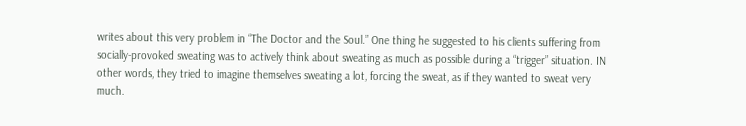writes about this very problem in “The Doctor and the Soul.” One thing he suggested to his clients suffering from socially-provoked sweating was to actively think about sweating as much as possible during a “trigger” situation. IN other words, they tried to imagine themselves sweating a lot, forcing the sweat, as if they wanted to sweat very much.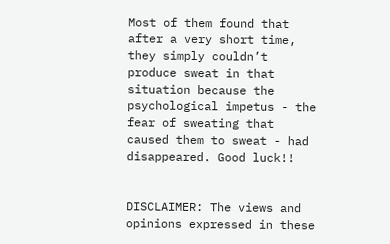Most of them found that after a very short time, they simply couldn’t produce sweat in that situation because the psychological impetus - the fear of sweating that caused them to sweat - had disappeared. Good luck!!


DISCLAIMER: The views and opinions expressed in these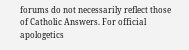forums do not necessarily reflect those of Catholic Answers. For official apologetics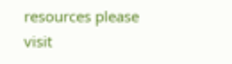resources please visit